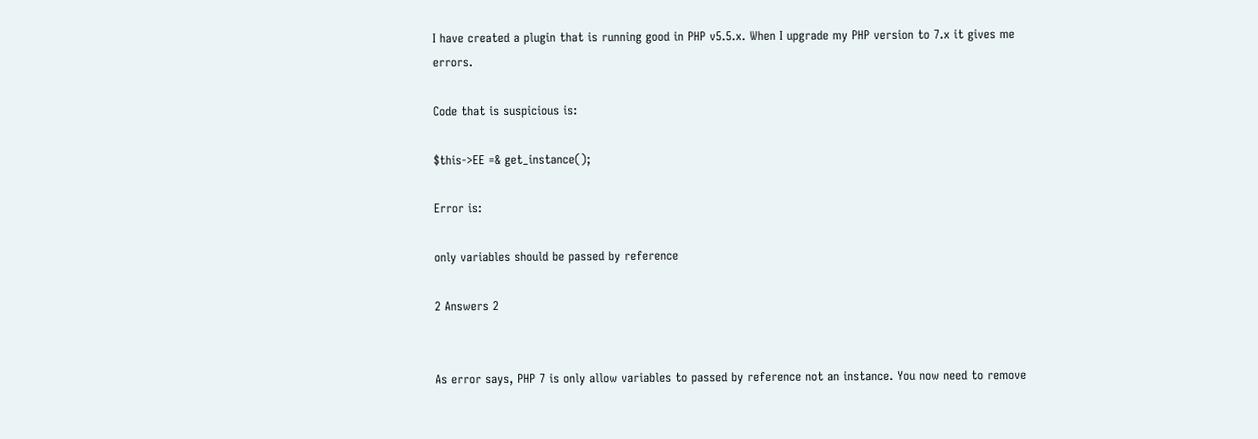I have created a plugin that is running good in PHP v5.5.x. When I upgrade my PHP version to 7.x it gives me errors.

Code that is suspicious is:

$this->EE =& get_instance();

Error is:

only variables should be passed by reference

2 Answers 2


As error says, PHP 7 is only allow variables to passed by reference not an instance. You now need to remove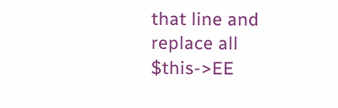that line and replace all $this->EE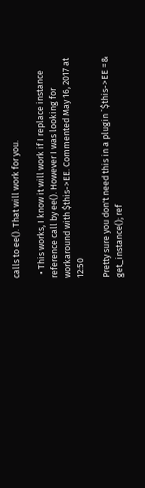calls to ee(). That will work for you.

  • This works, I know it will work if I replace instance reference call by ee(). However I was looking for workaround with $this->EE. Commented May 16, 2017 at 12:50

Pretty sure you don't need this in a plugin `$this->EE =& get_instance(); ref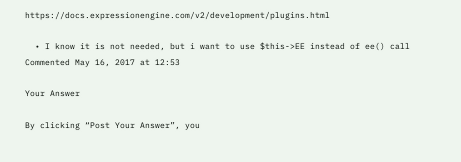https://docs.expressionengine.com/v2/development/plugins.html

  • I know it is not needed, but i want to use $this->EE instead of ee() call Commented May 16, 2017 at 12:53

Your Answer

By clicking “Post Your Answer”, you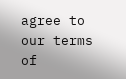agree to our terms of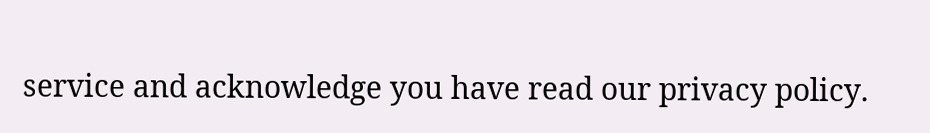service and acknowledge you have read our privacy policy.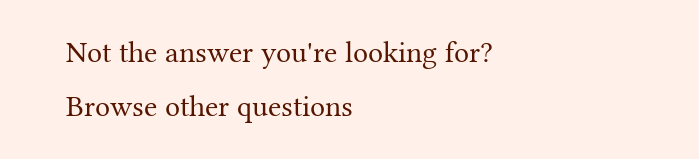Not the answer you're looking for? Browse other questions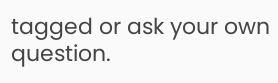tagged or ask your own question.